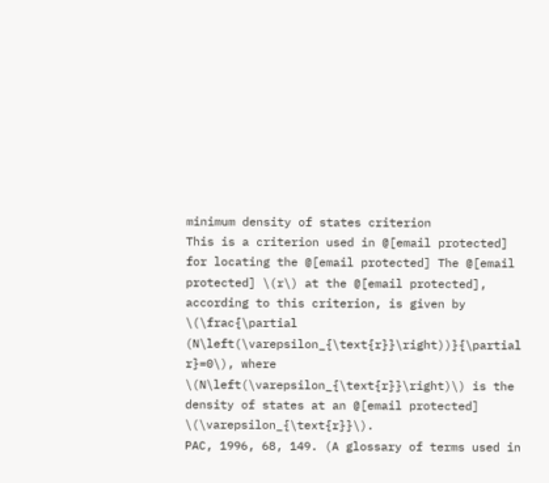minimum density of states criterion
This is a criterion used in @[email protected] for locating the @[email protected] The @[email protected] \(r\) at the @[email protected], according to this criterion, is given by \(\frac{\partial (N\left(\varepsilon_{\text{r}}\right))}{\partial r}=0\), where \(N\left(\varepsilon_{\text{r}}\right)\) is the density of states at an @[email protected] \(\varepsilon_{\text{r}}\).
PAC, 1996, 68, 149. (A glossary of terms used in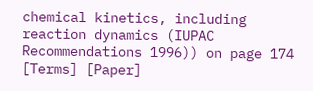chemical kinetics, including reaction dynamics (IUPAC Recommendations 1996)) on page 174 [Terms] [Paper]